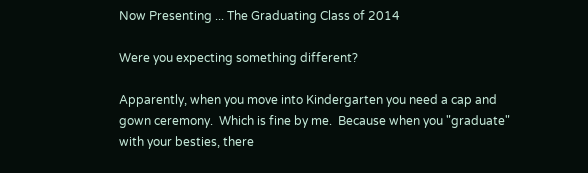Now Presenting ... The Graduating Class of 2014

Were you expecting something different?

Apparently, when you move into Kindergarten you need a cap and gown ceremony.  Which is fine by me.  Because when you "graduate" with your besties, there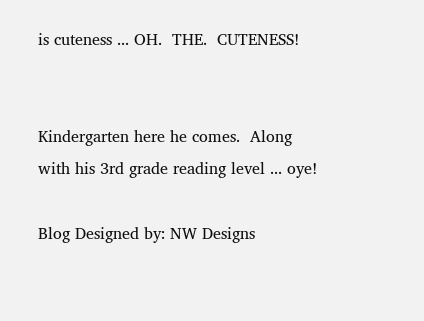is cuteness ... OH.  THE.  CUTENESS!


Kindergarten here he comes.  Along with his 3rd grade reading level ... oye!

Blog Designed by: NW Designs